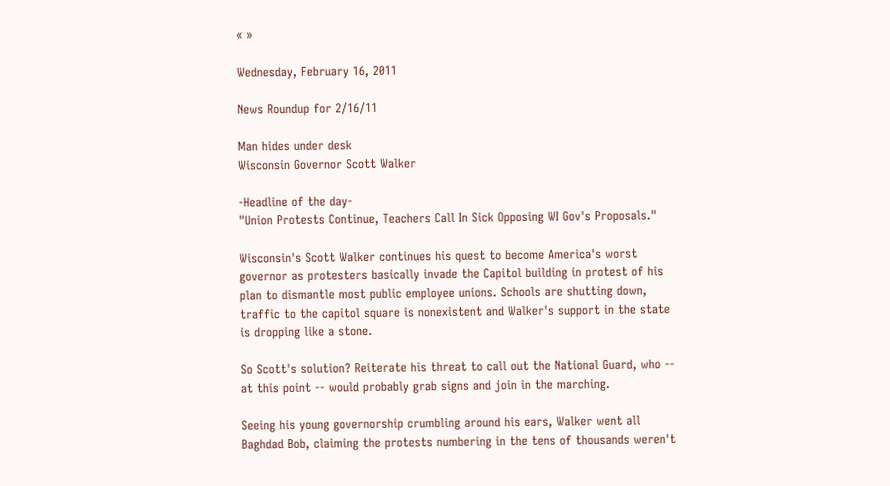« »

Wednesday, February 16, 2011

News Roundup for 2/16/11

Man hides under desk
Wisconsin Governor Scott Walker

-Headline of the day-
"Union Protests Continue, Teachers Call In Sick Opposing WI Gov's Proposals."

Wisconsin's Scott Walker continues his quest to become America's worst governor as protesters basically invade the Capitol building in protest of his plan to dismantle most public employee unions. Schools are shutting down, traffic to the capitol square is nonexistent and Walker's support in the state is dropping like a stone.

So Scott's solution? Reiterate his threat to call out the National Guard, who -- at this point -- would probably grab signs and join in the marching.

Seeing his young governorship crumbling around his ears, Walker went all Baghdad Bob, claiming the protests numbering in the tens of thousands weren't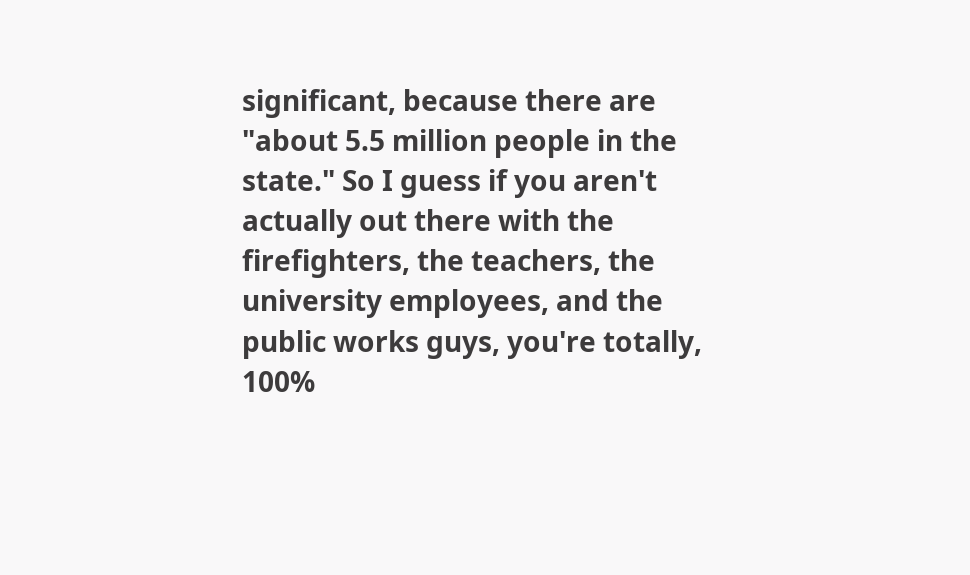significant, because there are "about 5.5 million people in the state." So I guess if you aren't actually out there with the firefighters, the teachers, the university employees, and the public works guys, you're totally, 100%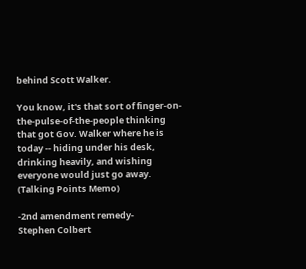behind Scott Walker.

You know, it's that sort of finger-on-the-pulse-of-the-people thinking that got Gov. Walker where he is today -- hiding under his desk, drinking heavily, and wishing everyone would just go away. (Talking Points Memo)

-2nd amendment remedy-
Stephen Colbert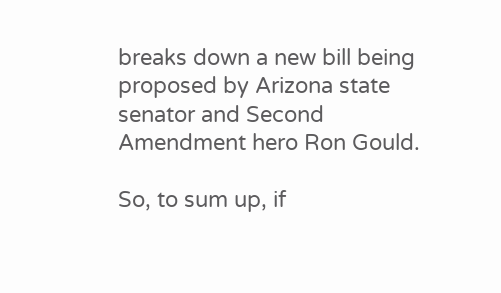breaks down a new bill being proposed by Arizona state senator and Second Amendment hero Ron Gould.

So, to sum up, if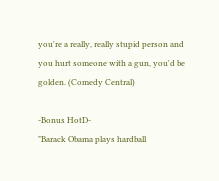you're a really, really stupid person and you hurt someone with a gun, you'd be golden. (Comedy Central)

-Bonus HotD-
"Barack Obama plays hardball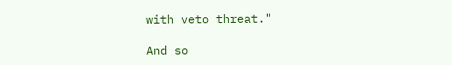with veto threat."

And so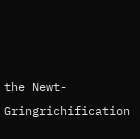the Newt-Gringrichification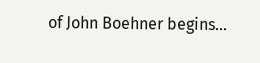of John Boehner begins...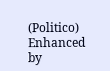(Politico)
Enhanced by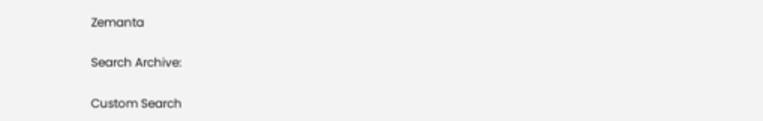Zemanta

Search Archive:

Custom Search